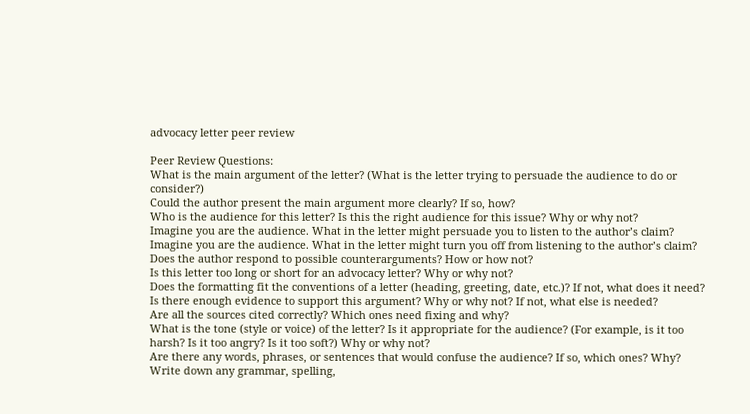advocacy letter peer review

Peer Review Questions:
What is the main argument of the letter? (What is the letter trying to persuade the audience to do or consider?)
Could the author present the main argument more clearly? If so, how?
Who is the audience for this letter? Is this the right audience for this issue? Why or why not?
Imagine you are the audience. What in the letter might persuade you to listen to the author’s claim?
Imagine you are the audience. What in the letter might turn you off from listening to the author’s claim?
Does the author respond to possible counterarguments? How or how not?
Is this letter too long or short for an advocacy letter? Why or why not?
Does the formatting fit the conventions of a letter (heading, greeting, date, etc.)? If not, what does it need?
Is there enough evidence to support this argument? Why or why not? If not, what else is needed?
Are all the sources cited correctly? Which ones need fixing and why?
What is the tone (style or voice) of the letter? Is it appropriate for the audience? (For example, is it too harsh? Is it too angry? Is it too soft?) Why or why not?
Are there any words, phrases, or sentences that would confuse the audience? If so, which ones? Why?
Write down any grammar, spelling,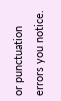or punctuation errors you notice.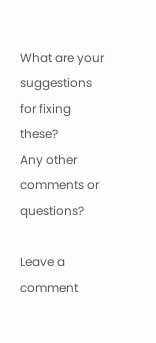What are your suggestions for fixing these?
Any other comments or questions?

Leave a comment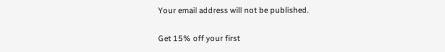Your email address will not be published.

Get 15% off your first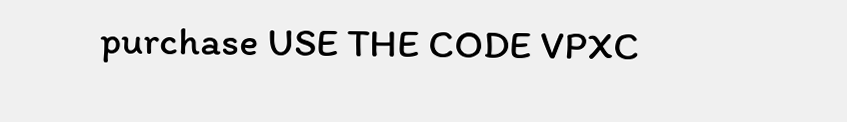purchase USE THE CODE VPXC